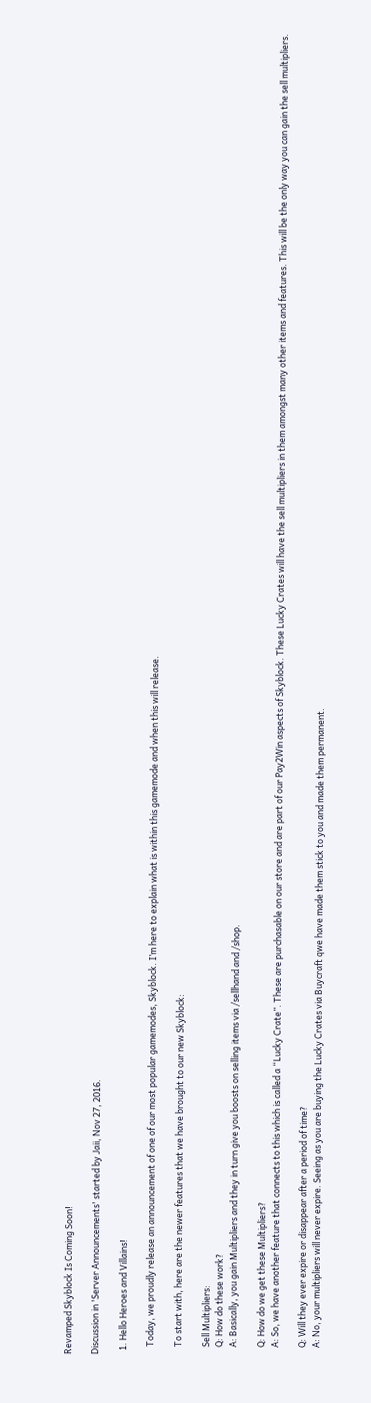Revamped Skyblock Is Coming Soon!

Discussion in 'Server Announcements' started by Jaii, Nov 27, 2016.

  1. Hello Heroes and Villains!

    Today, we proudly release an announcement of one of our most popular gamemodes, Skyblock. I’m here to explain what is within this gamemode and when this will release.

    To start with, here are the newer features that we have brought to our new Skyblock:

    Sell Multipliers:
    Q: How do these work?
    A: Basically, you gain Multipliers and they in turn give you boosts on selling items via /sellhand and /shop.

    Q: How do we get these Multipliers?
    A: So, we have another feature that connects to this which is called a “Lucky Crate”. These are purchasable on our store and are part of our Pay2Win aspects of Skyblock. These Lucky Crates will have the sell multipliers in them amongst many other items and features. This will be the only way you can gain the sell multipliers.

    Q: Will they ever expire or disappear after a period of time?
    A: No, your multipliers will never expire. Seeing as you are buying the Lucky Crates via Buycraft qwe have made them stick to you and made them permanent.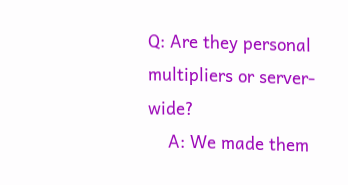Q: Are they personal multipliers or server-wide?
    A: We made them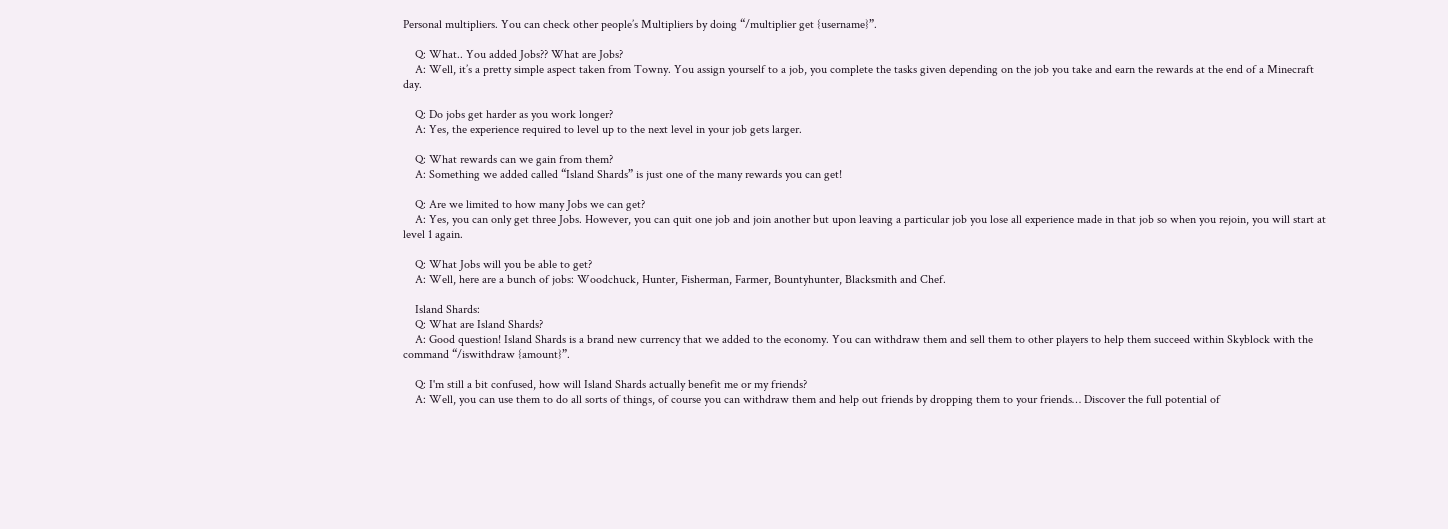Personal multipliers. You can check other people’s Multipliers by doing “/multiplier get {username}”.

    Q: What.. You added Jobs?? What are Jobs?
    A: Well, it’s a pretty simple aspect taken from Towny. You assign yourself to a job, you complete the tasks given depending on the job you take and earn the rewards at the end of a Minecraft day.

    Q: Do jobs get harder as you work longer?
    A: Yes, the experience required to level up to the next level in your job gets larger.

    Q: What rewards can we gain from them?
    A: Something we added called “Island Shards” is just one of the many rewards you can get!

    Q: Are we limited to how many Jobs we can get?
    A: Yes, you can only get three Jobs. However, you can quit one job and join another but upon leaving a particular job you lose all experience made in that job so when you rejoin, you will start at level 1 again.

    Q: What Jobs will you be able to get?
    A: Well, here are a bunch of jobs: Woodchuck, Hunter, Fisherman, Farmer, Bountyhunter, Blacksmith and Chef.

    Island Shards:
    Q: What are Island Shards?
    A: Good question! Island Shards is a brand new currency that we added to the economy. You can withdraw them and sell them to other players to help them succeed within Skyblock with the command “/iswithdraw {amount}”.

    Q: I'm still a bit confused, how will Island Shards actually benefit me or my friends?
    A: Well, you can use them to do all sorts of things, of course you can withdraw them and help out friends by dropping them to your friends… Discover the full potential of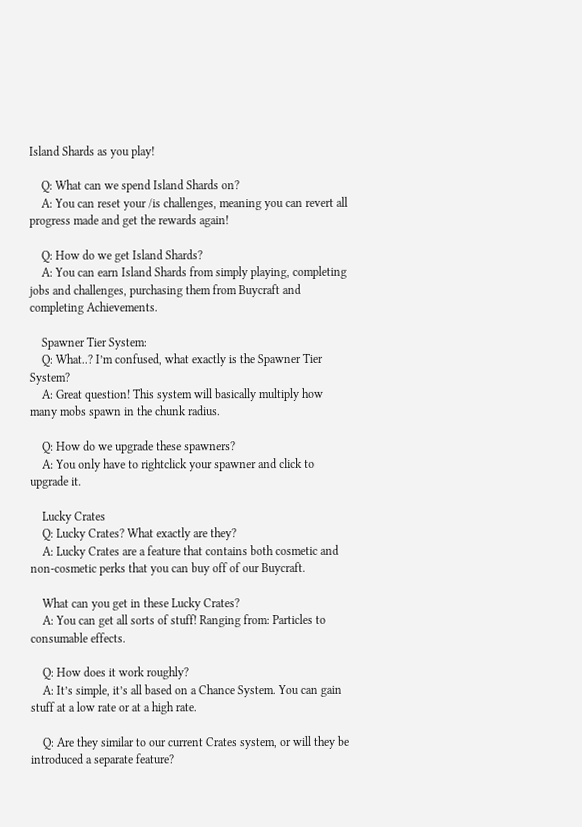Island Shards as you play!

    Q: What can we spend Island Shards on?
    A: You can reset your /is challenges, meaning you can revert all progress made and get the rewards again!

    Q: How do we get Island Shards?
    A: You can earn Island Shards from simply playing, completing jobs and challenges, purchasing them from Buycraft and completing Achievements.

    Spawner Tier System:
    Q: What..? I’m confused, what exactly is the Spawner Tier System?
    A: Great question! This system will basically multiply how many mobs spawn in the chunk radius.

    Q: How do we upgrade these spawners?
    A: You only have to rightclick your spawner and click to upgrade it.

    Lucky Crates
    Q: Lucky Crates? What exactly are they?
    A: Lucky Crates are a feature that contains both cosmetic and non-cosmetic perks that you can buy off of our Buycraft.

    What can you get in these Lucky Crates?
    A: You can get all sorts of stuff! Ranging from: Particles to consumable effects.

    Q: How does it work roughly?
    A: It’s simple, it’s all based on a Chance System. You can gain stuff at a low rate or at a high rate.

    Q: Are they similar to our current Crates system, or will they be introduced a separate feature?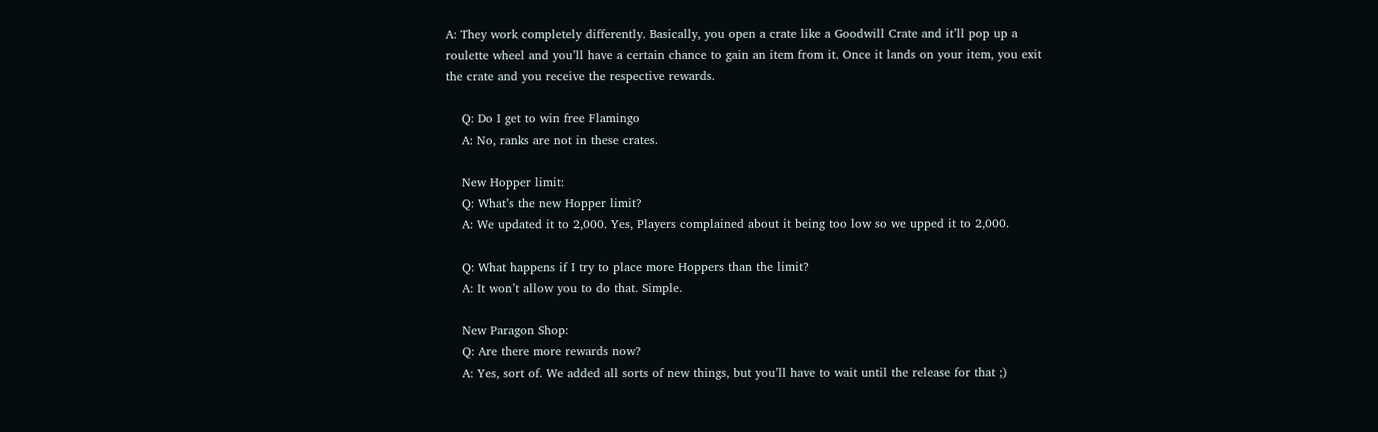A: They work completely differently. Basically, you open a crate like a Goodwill Crate and it’ll pop up a roulette wheel and you’ll have a certain chance to gain an item from it. Once it lands on your item, you exit the crate and you receive the respective rewards.

    Q: Do I get to win free Flamingo
    A: No, ranks are not in these crates.

    New Hopper limit:
    Q: What’s the new Hopper limit?
    A: We updated it to 2,000. Yes, Players complained about it being too low so we upped it to 2,000.

    Q: What happens if I try to place more Hoppers than the limit?
    A: It won’t allow you to do that. Simple.

    New Paragon Shop:
    Q: Are there more rewards now?
    A: Yes, sort of. We added all sorts of new things, but you’ll have to wait until the release for that ;)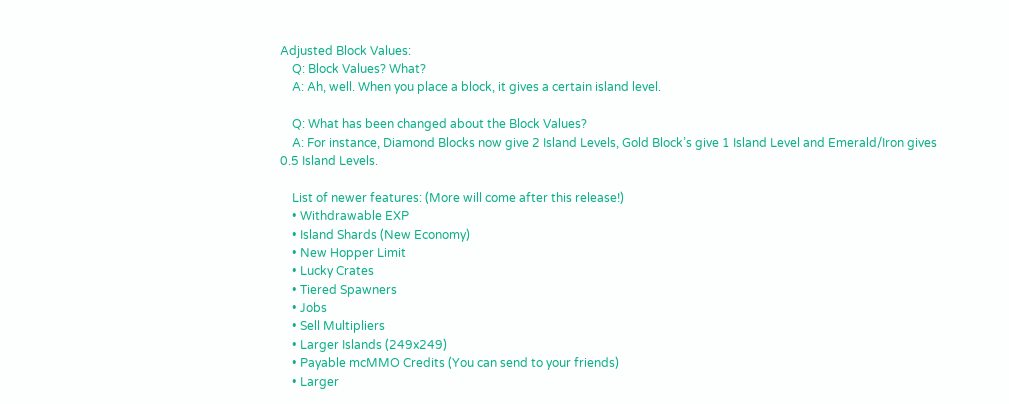Adjusted Block Values:
    Q: Block Values? What?
    A: Ah, well. When you place a block, it gives a certain island level.

    Q: What has been changed about the Block Values?
    A: For instance, Diamond Blocks now give 2 Island Levels, Gold Block’s give 1 Island Level and Emerald/Iron gives 0.5 Island Levels.

    List of newer features: (More will come after this release!)
    • Withdrawable EXP
    • Island Shards (New Economy)
    • New Hopper Limit
    • Lucky Crates
    • Tiered Spawners
    • Jobs
    • Sell Multipliers
    • Larger Islands (249x249)
    • Payable mcMMO Credits (You can send to your friends)
    • Larger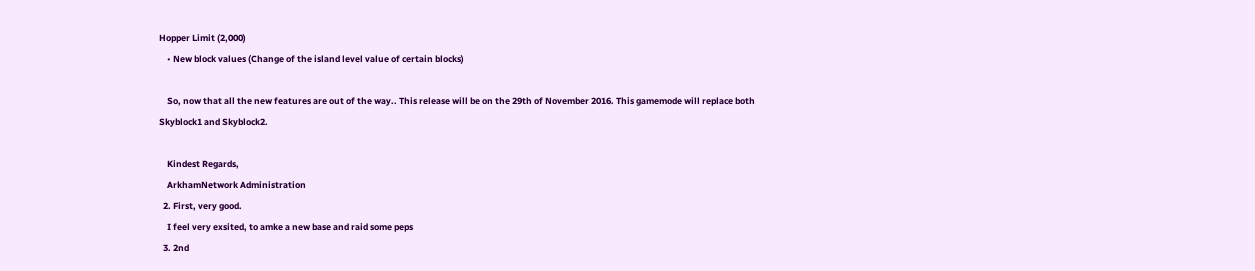Hopper Limit (2,000)
    • New block values (Change of the island level value of certain blocks)

    So, now that all the new features are out of the way.. This release will be on the 29th of November 2016. This gamemode will replace both Skyblock1 and Skyblock2.

    Kindest Regards,
    ArkhamNetwork Administration
  2. First, very good.
    I feel very exsited, to amke a new base and raid some peps
  3. 2nd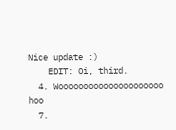Nice update :)
    EDIT: Oi, third.
  4. Wooooooooooooooooooooo hoo
  7.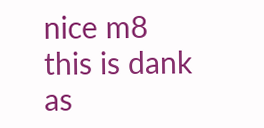nice m8 this is dank as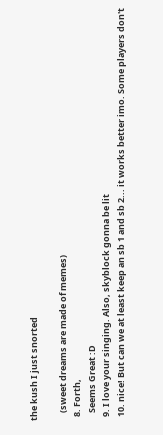the kush I just snorted

    (sweet dreams are made of memes)
  8. Forth,
    Seems Great :D
  9. I love your singing. Also, skyblock gonna be lit
  10. nice! But can we at least keep an sb 1 and sb 2... it works better imo. Some players don't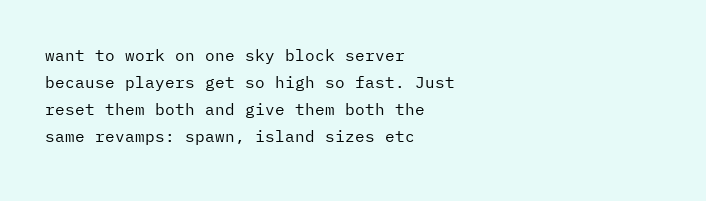want to work on one sky block server because players get so high so fast. Just reset them both and give them both the same revamps: spawn, island sizes etc